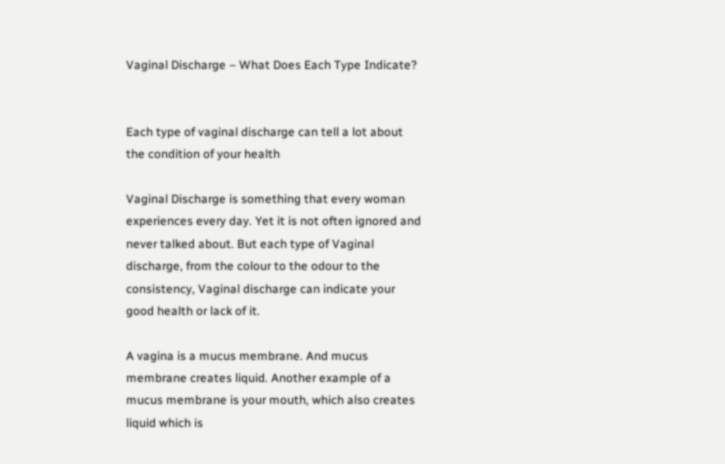Vaginal Discharge – What Does Each Type Indicate?


Each type of vaginal discharge can tell a lot about the condition of your health

Vaginal Discharge is something that every woman experiences every day. Yet it is not often ignored and never talked about. But each type of Vaginal discharge, from the colour to the odour to the consistency, Vaginal discharge can indicate your good health or lack of it.

A vagina is a mucus membrane. And mucus membrane creates liquid. Another example of a mucus membrane is your mouth, which also creates liquid which is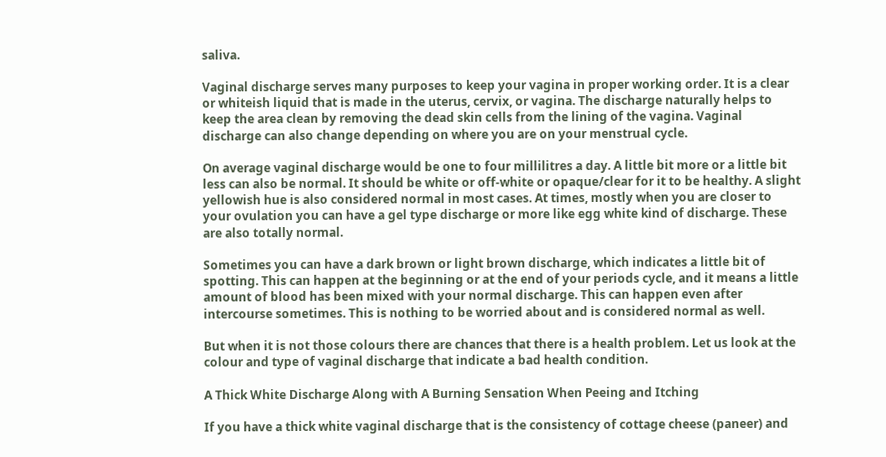saliva.

Vaginal discharge serves many purposes to keep your vagina in proper working order. It is a clear or whiteish liquid that is made in the uterus, cervix, or vagina. The discharge naturally helps to keep the area clean by removing the dead skin cells from the lining of the vagina. Vaginal discharge can also change depending on where you are on your menstrual cycle.

On average vaginal discharge would be one to four millilitres a day. A little bit more or a little bit less can also be normal. It should be white or off-white or opaque/clear for it to be healthy. A slight yellowish hue is also considered normal in most cases. At times, mostly when you are closer to your ovulation you can have a gel type discharge or more like egg white kind of discharge. These are also totally normal.

Sometimes you can have a dark brown or light brown discharge, which indicates a little bit of spotting. This can happen at the beginning or at the end of your periods cycle, and it means a little amount of blood has been mixed with your normal discharge. This can happen even after intercourse sometimes. This is nothing to be worried about and is considered normal as well.

But when it is not those colours there are chances that there is a health problem. Let us look at the colour and type of vaginal discharge that indicate a bad health condition.

A Thick White Discharge Along with A Burning Sensation When Peeing and Itching

If you have a thick white vaginal discharge that is the consistency of cottage cheese (paneer) and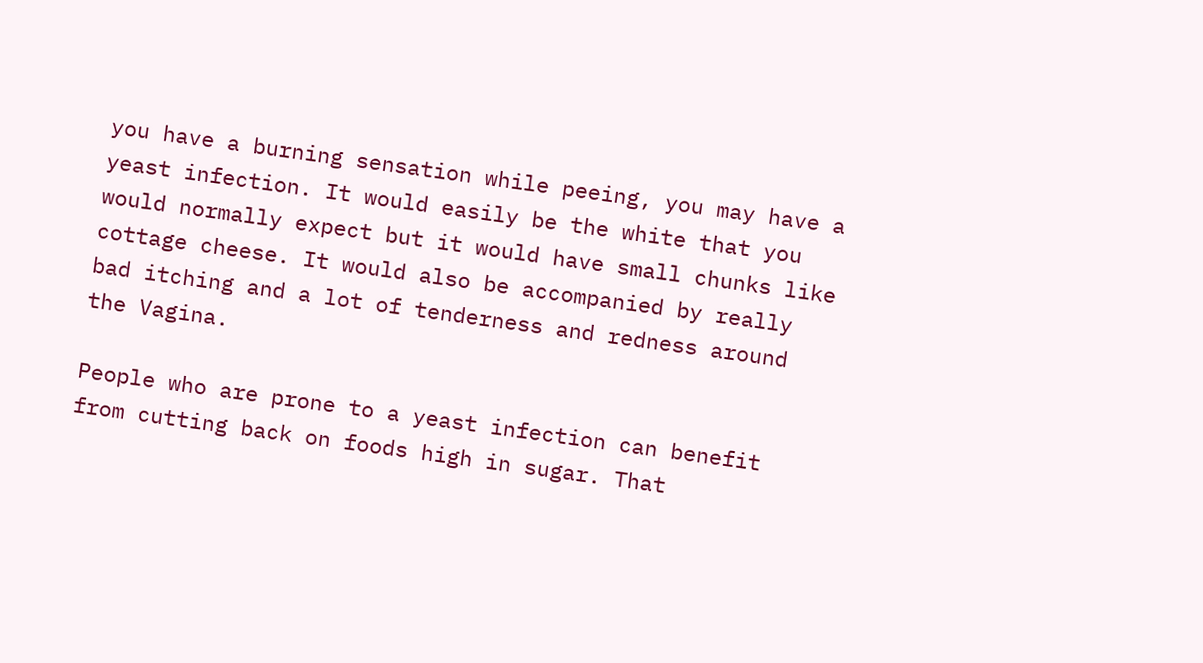you have a burning sensation while peeing, you may have a yeast infection. It would easily be the white that you would normally expect but it would have small chunks like cottage cheese. It would also be accompanied by really bad itching and a lot of tenderness and redness around the Vagina.

People who are prone to a yeast infection can benefit from cutting back on foods high in sugar. That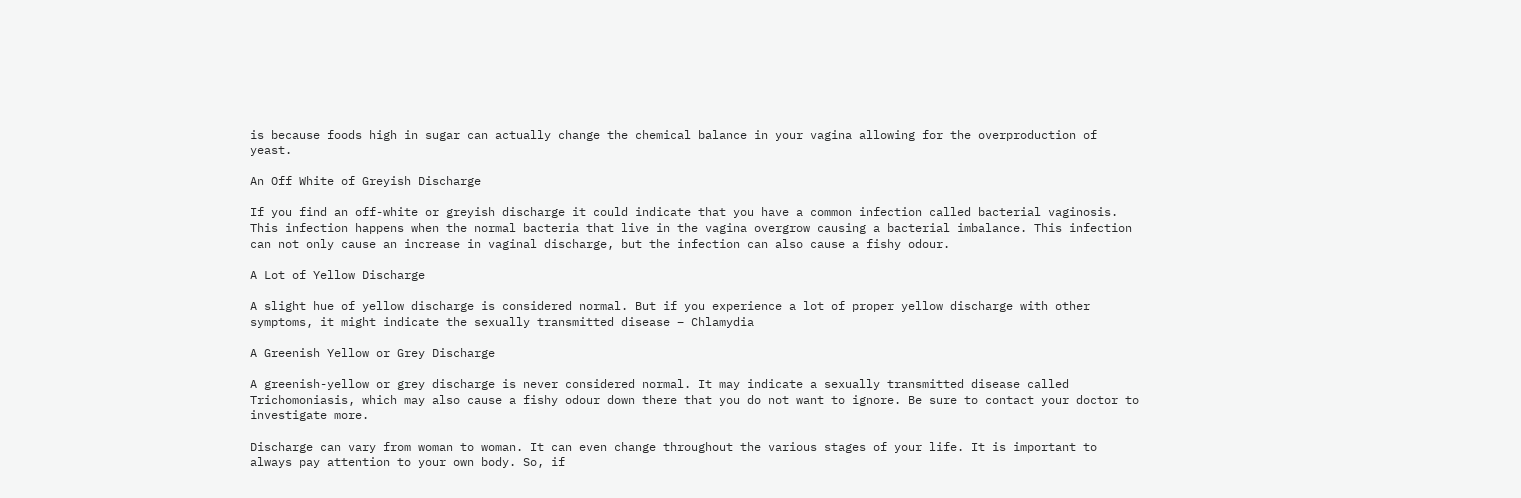is because foods high in sugar can actually change the chemical balance in your vagina allowing for the overproduction of yeast.

An Off White of Greyish Discharge

If you find an off-white or greyish discharge it could indicate that you have a common infection called bacterial vaginosis. This infection happens when the normal bacteria that live in the vagina overgrow causing a bacterial imbalance. This infection can not only cause an increase in vaginal discharge, but the infection can also cause a fishy odour.

A Lot of Yellow Discharge

A slight hue of yellow discharge is considered normal. But if you experience a lot of proper yellow discharge with other symptoms, it might indicate the sexually transmitted disease – Chlamydia

A Greenish Yellow or Grey Discharge

A greenish-yellow or grey discharge is never considered normal. It may indicate a sexually transmitted disease called Trichomoniasis, which may also cause a fishy odour down there that you do not want to ignore. Be sure to contact your doctor to investigate more.

Discharge can vary from woman to woman. It can even change throughout the various stages of your life. It is important to always pay attention to your own body. So, if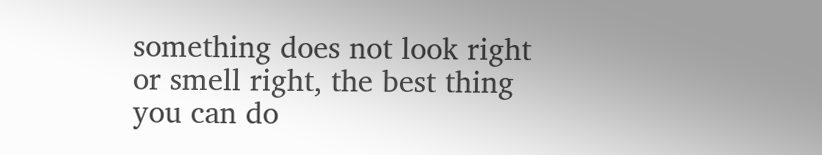something does not look right or smell right, the best thing you can do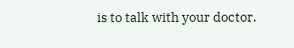is to talk with your doctor.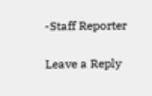-Staff Reporter

Leave a Reply